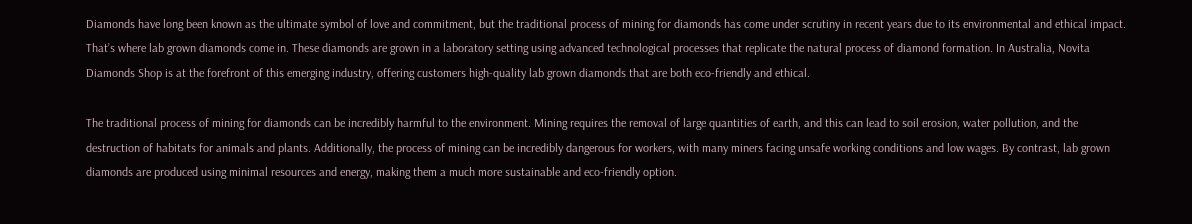Diamonds have long been known as the ultimate symbol of love and commitment, but the traditional process of mining for diamonds has come under scrutiny in recent years due to its environmental and ethical impact. That’s where lab grown diamonds come in. These diamonds are grown in a laboratory setting using advanced technological processes that replicate the natural process of diamond formation. In Australia, Novita Diamonds Shop is at the forefront of this emerging industry, offering customers high-quality lab grown diamonds that are both eco-friendly and ethical.

The traditional process of mining for diamonds can be incredibly harmful to the environment. Mining requires the removal of large quantities of earth, and this can lead to soil erosion, water pollution, and the destruction of habitats for animals and plants. Additionally, the process of mining can be incredibly dangerous for workers, with many miners facing unsafe working conditions and low wages. By contrast, lab grown diamonds are produced using minimal resources and energy, making them a much more sustainable and eco-friendly option.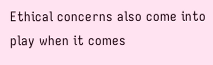Ethical concerns also come into play when it comes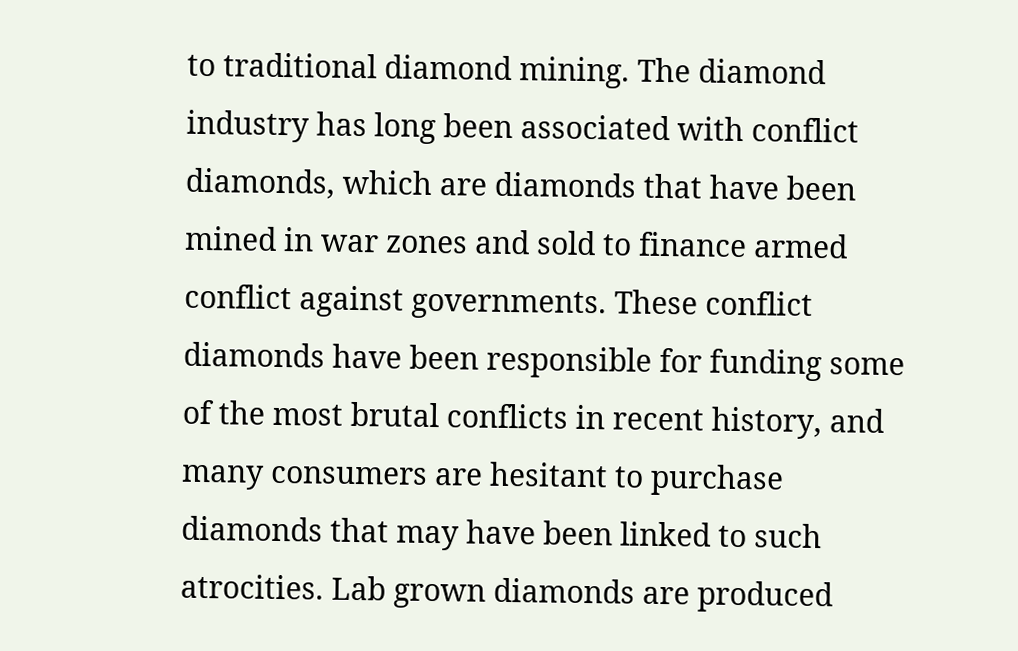to traditional diamond mining. The diamond industry has long been associated with conflict diamonds, which are diamonds that have been mined in war zones and sold to finance armed conflict against governments. These conflict diamonds have been responsible for funding some of the most brutal conflicts in recent history, and many consumers are hesitant to purchase diamonds that may have been linked to such atrocities. Lab grown diamonds are produced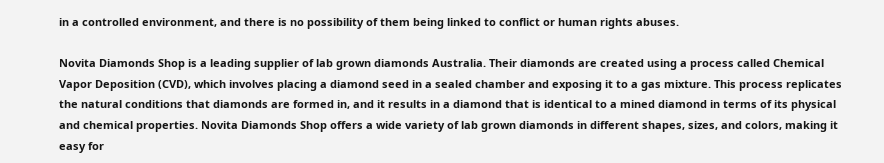in a controlled environment, and there is no possibility of them being linked to conflict or human rights abuses.

Novita Diamonds Shop is a leading supplier of lab grown diamonds Australia. Their diamonds are created using a process called Chemical Vapor Deposition (CVD), which involves placing a diamond seed in a sealed chamber and exposing it to a gas mixture. This process replicates the natural conditions that diamonds are formed in, and it results in a diamond that is identical to a mined diamond in terms of its physical and chemical properties. Novita Diamonds Shop offers a wide variety of lab grown diamonds in different shapes, sizes, and colors, making it easy for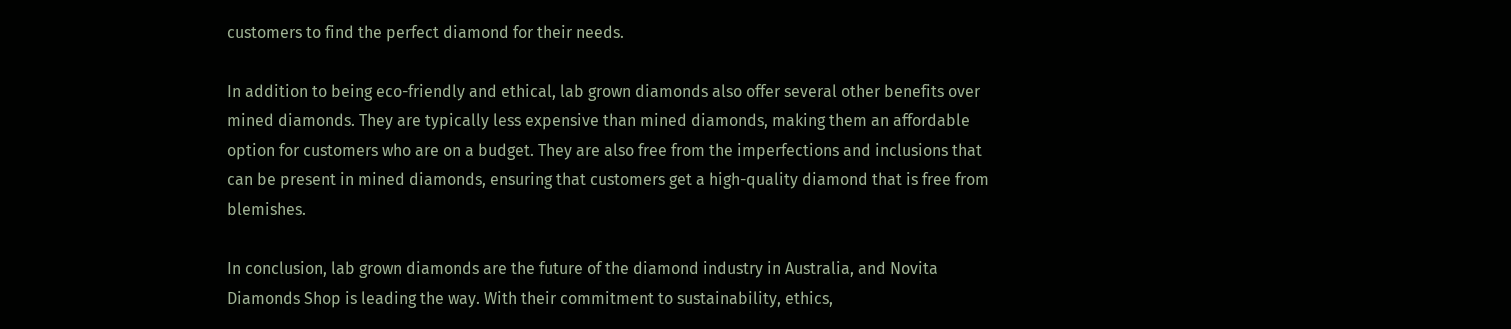customers to find the perfect diamond for their needs.

In addition to being eco-friendly and ethical, lab grown diamonds also offer several other benefits over mined diamonds. They are typically less expensive than mined diamonds, making them an affordable option for customers who are on a budget. They are also free from the imperfections and inclusions that can be present in mined diamonds, ensuring that customers get a high-quality diamond that is free from blemishes.

In conclusion, lab grown diamonds are the future of the diamond industry in Australia, and Novita Diamonds Shop is leading the way. With their commitment to sustainability, ethics,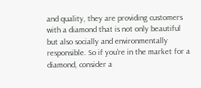and quality, they are providing customers with a diamond that is not only beautiful but also socially and environmentally responsible. So if you’re in the market for a diamond, consider a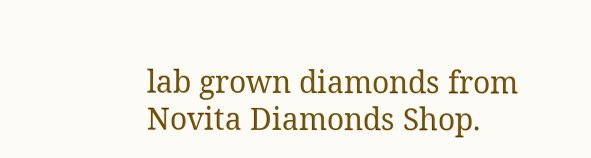lab grown diamonds from Novita Diamonds Shop.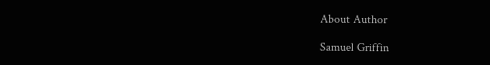About Author

Samuel Griffin